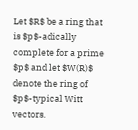Let $R$ be a ring that is $p$-adically complete for a prime $p$ and let $W(R)$ denote the ring of $p$-typical Witt vectors.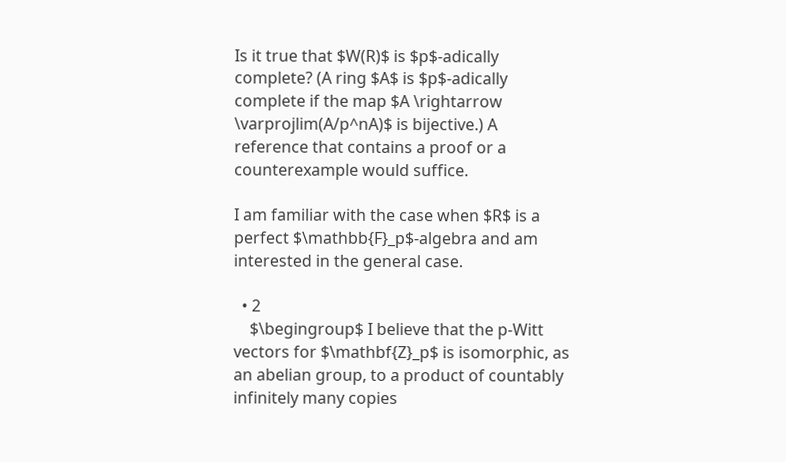Is it true that $W(R)$ is $p$-adically complete? (A ring $A$ is $p$-adically complete if the map $A \rightarrow \varprojlim(A/p^nA)$ is bijective.) A reference that contains a proof or a counterexample would suffice.

I am familiar with the case when $R$ is a perfect $\mathbb{F}_p$-algebra and am interested in the general case.

  • 2
    $\begingroup$ I believe that the p-Witt vectors for $\mathbf{Z}_p$ is isomorphic, as an abelian group, to a product of countably infinitely many copies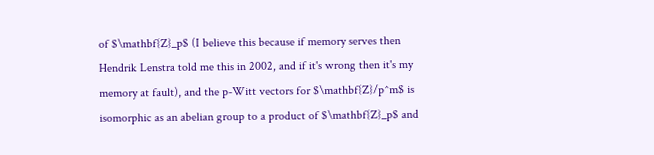of $\mathbf{Z}_p$ (I believe this because if memory serves then Hendrik Lenstra told me this in 2002, and if it's wrong then it's my memory at fault), and the p-Witt vectors for $\mathbf{Z}/p^m$ is isomorphic as an abelian group to a product of $\mathbf{Z}_p$ and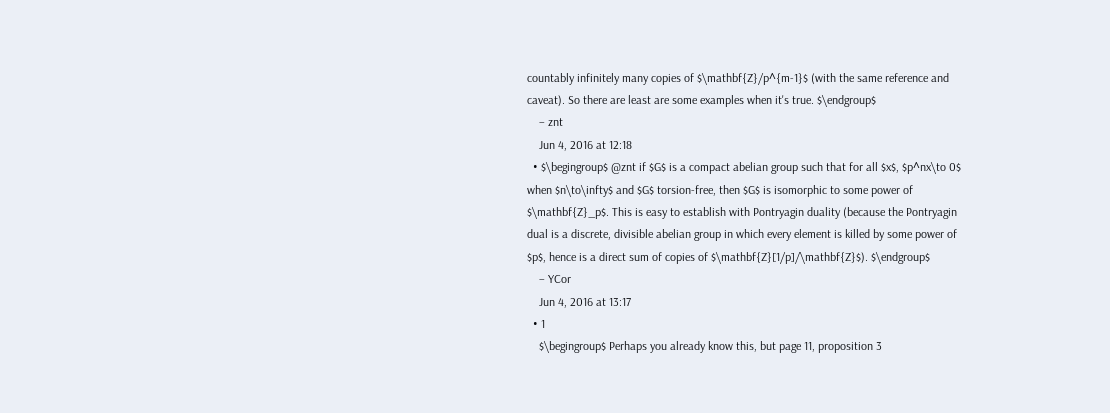countably infinitely many copies of $\mathbf{Z}/p^{m-1}$ (with the same reference and caveat). So there are least are some examples when it's true. $\endgroup$
    – znt
    Jun 4, 2016 at 12:18
  • $\begingroup$ @znt if $G$ is a compact abelian group such that for all $x$, $p^nx\to 0$ when $n\to\infty$ and $G$ torsion-free, then $G$ is isomorphic to some power of $\mathbf{Z}_p$. This is easy to establish with Pontryagin duality (because the Pontryagin dual is a discrete, divisible abelian group in which every element is killed by some power of $p$, hence is a direct sum of copies of $\mathbf{Z}[1/p]/\mathbf{Z}$). $\endgroup$
    – YCor
    Jun 4, 2016 at 13:17
  • 1
    $\begingroup$ Perhaps you already know this, but page 11, proposition 3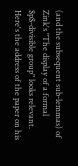(and the subsequent sub-lemmas) of Zink's "The display of a formal $p$-divisible group" looks relevant. Here's the address of the paper on his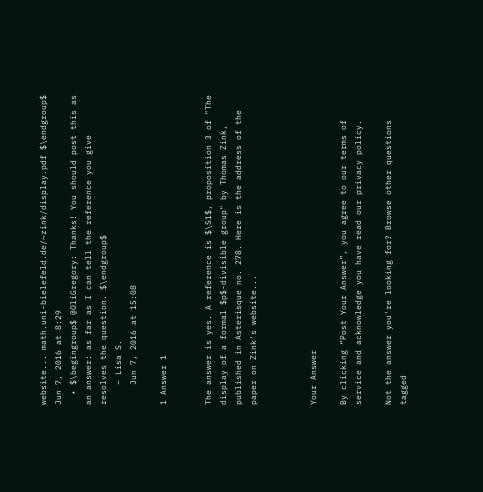website... math.uni-bielefeld.de/~zink/display.pdf $\endgroup$ Jun 7, 2016 at 8:29
  • $\begingroup$ @OliGregory: Thanks! You should post this as an answer: as far as I can tell the reference you give resolves the question. $\endgroup$
    – Lisa S.
    Jun 7, 2016 at 15:08

1 Answer 1


The answer is yes. A reference is $\S1$, proposition 3 of "The display of a formal $p$-divisible group" by Thomas Zink, published in Asterisque no. 278. Here is the address of the paper on Zink's website...



Your Answer

By clicking “Post Your Answer”, you agree to our terms of service and acknowledge you have read our privacy policy.

Not the answer you're looking for? Browse other questions tagged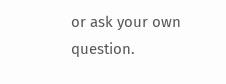or ask your own question.